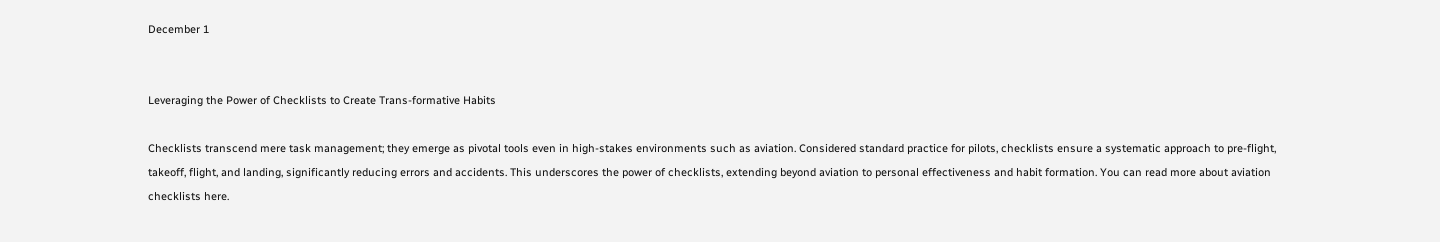December 1


Leveraging the Power of Checklists to Create Trans-formative Habits

Checklists transcend mere task management; they emerge as pivotal tools even in high-stakes environments such as aviation. Considered standard practice for pilots, checklists ensure a systematic approach to pre-flight, takeoff, flight, and landing, significantly reducing errors and accidents. This underscores the power of checklists, extending beyond aviation to personal effectiveness and habit formation. You can read more about aviation checklists here.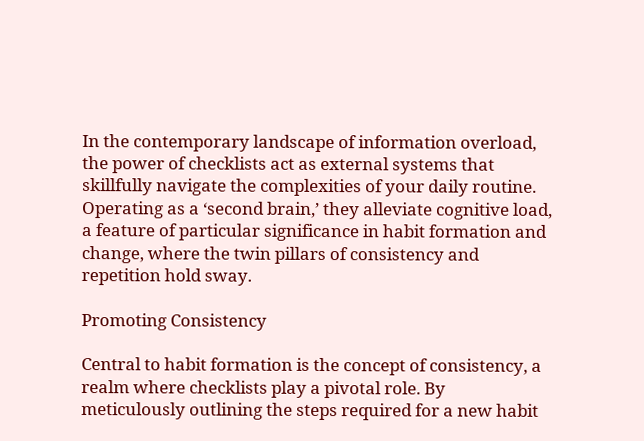In the contemporary landscape of information overload, the power of checklists act as external systems that skillfully navigate the complexities of your daily routine. Operating as a ‘second brain,’ they alleviate cognitive load, a feature of particular significance in habit formation and change, where the twin pillars of consistency and repetition hold sway.

Promoting Consistency

Central to habit formation is the concept of consistency, a realm where checklists play a pivotal role. By meticulously outlining the steps required for a new habit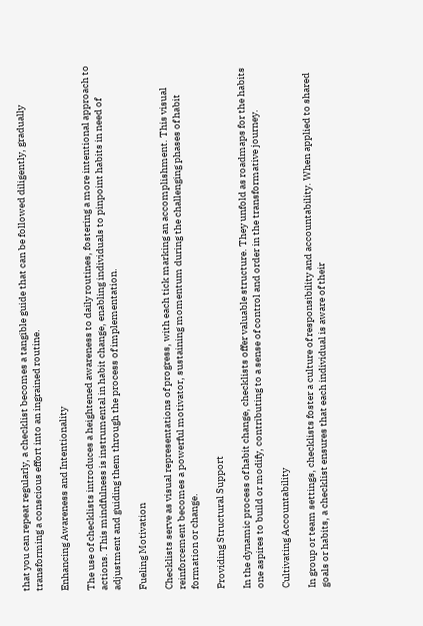that you can repeat regularly, a checklist becomes a tangible guide that can be followed diligently, gradually transforming a conscious effort into an ingrained routine.

Enhancing Awareness and Intentionality

The use of checklists introduces a heightened awareness to daily routines, fostering a more intentional approach to actions. This mindfulness is instrumental in habit change, enabling individuals to pinpoint habits in need of adjustment and guiding them through the process of implementation.

Fueling Motivation

Checklists serve as visual representations of progress, with each tick marking an accomplishment. This visual reinforcement becomes a powerful motivator, sustaining momentum during the challenging phases of habit formation or change.

Providing Structural Support

In the dynamic process of habit change, checklists offer valuable structure. They unfold as roadmaps for the habits one aspires to build or modify, contributing to a sense of control and order in the transformative journey.

Cultivating Accountability

In group or team settings, checklists foster a culture of responsibility and accountability. When applied to shared goals or habits, a checklist ensures that each individual is aware of their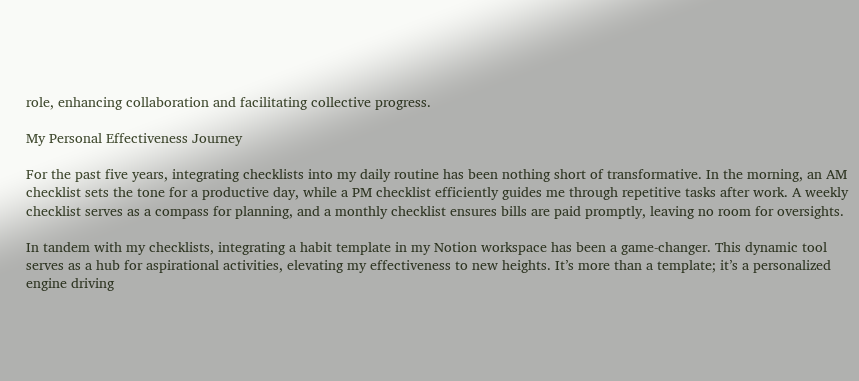role, enhancing collaboration and facilitating collective progress.

My Personal Effectiveness Journey

For the past five years, integrating checklists into my daily routine has been nothing short of transformative. In the morning, an AM checklist sets the tone for a productive day, while a PM checklist efficiently guides me through repetitive tasks after work. A weekly checklist serves as a compass for planning, and a monthly checklist ensures bills are paid promptly, leaving no room for oversights.

In tandem with my checklists, integrating a habit template in my Notion workspace has been a game-changer. This dynamic tool serves as a hub for aspirational activities, elevating my effectiveness to new heights. It’s more than a template; it’s a personalized engine driving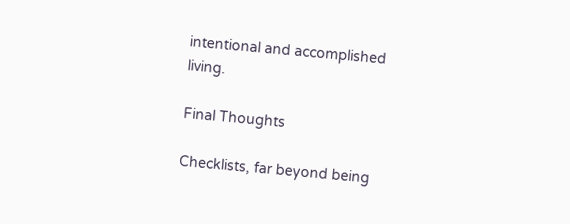intentional and accomplished living.

Final Thoughts

Checklists, far beyond being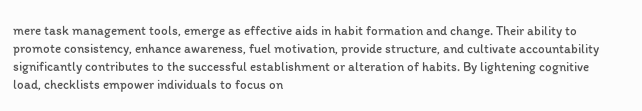mere task management tools, emerge as effective aids in habit formation and change. Their ability to promote consistency, enhance awareness, fuel motivation, provide structure, and cultivate accountability significantly contributes to the successful establishment or alteration of habits. By lightening cognitive load, checklists empower individuals to focus on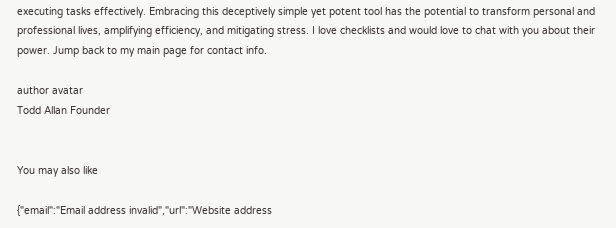executing tasks effectively. Embracing this deceptively simple yet potent tool has the potential to transform personal and professional lives, amplifying efficiency, and mitigating stress. I love checklists and would love to chat with you about their power. Jump back to my main page for contact info.

author avatar
Todd Allan Founder


You may also like

{"email":"Email address invalid","url":"Website address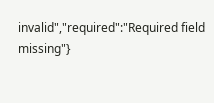invalid","required":"Required field missing"}